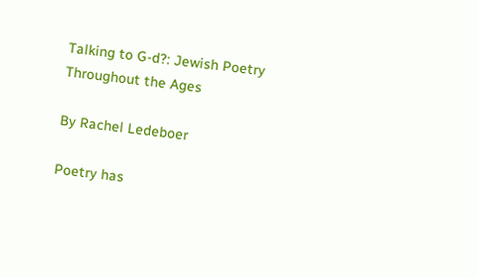Talking to G-d?: Jewish Poetry Throughout the Ages

By Rachel Ledeboer

Poetry has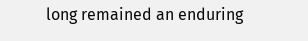long remained an enduring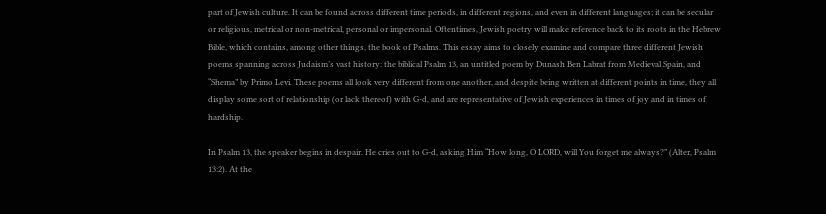part of Jewish culture. It can be found across different time periods, in different regions, and even in different languages; it can be secular or religious, metrical or non-metrical, personal or impersonal. Oftentimes, Jewish poetry will make reference back to its roots in the Hebrew Bible, which contains, among other things, the book of Psalms. This essay aims to closely examine and compare three different Jewish poems spanning across Judaism’s vast history: the biblical Psalm 13, an untitled poem by Dunash Ben Labrat from Medieval Spain, and “Shema” by Primo Levi. These poems all look very different from one another, and despite being written at different points in time, they all display some sort of relationship (or lack thereof) with G-d, and are representative of Jewish experiences in times of joy and in times of hardship.

In Psalm 13, the speaker begins in despair. He cries out to G-d, asking Him “How long, O LORD, will You forget me always?” (Alter, Psalm 13:2). At the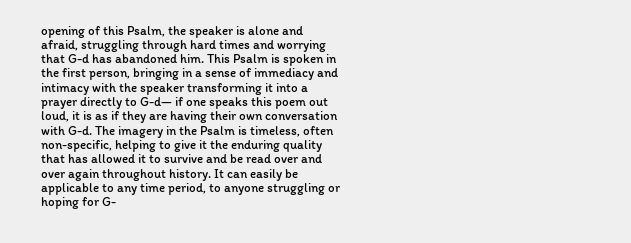opening of this Psalm, the speaker is alone and afraid, struggling through hard times and worrying that G-d has abandoned him. This Psalm is spoken in the first person, bringing in a sense of immediacy and intimacy with the speaker transforming it into a prayer directly to G-d— if one speaks this poem out loud, it is as if they are having their own conversation with G-d. The imagery in the Psalm is timeless, often non-specific, helping to give it the enduring quality that has allowed it to survive and be read over and over again throughout history. It can easily be applicable to any time period, to anyone struggling or hoping for G-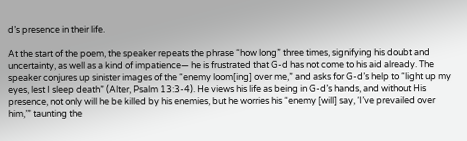d’s presence in their life.

At the start of the poem, the speaker repeats the phrase “how long” three times, signifying his doubt and uncertainty, as well as a kind of impatience— he is frustrated that G-d has not come to his aid already. The speaker conjures up sinister images of the “enemy loom[ing] over me,” and asks for G-d’s help to “light up my eyes, lest I sleep death” (Alter, Psalm 13:3-4). He views his life as being in G-d’s hands, and without His presence, not only will he be killed by his enemies, but he worries his “enemy [will] say, ‘I’ve prevailed over him,’” taunting the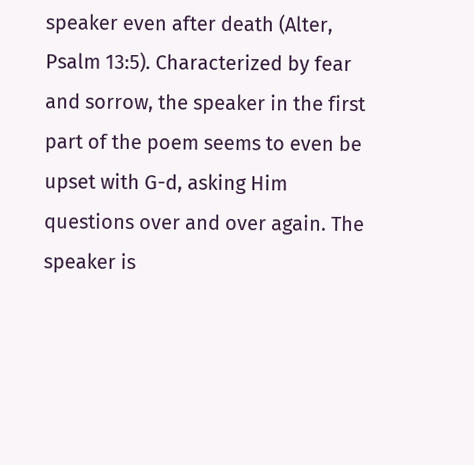speaker even after death (Alter, Psalm 13:5). Characterized by fear and sorrow, the speaker in the first part of the poem seems to even be upset with G-d, asking Him questions over and over again. The speaker is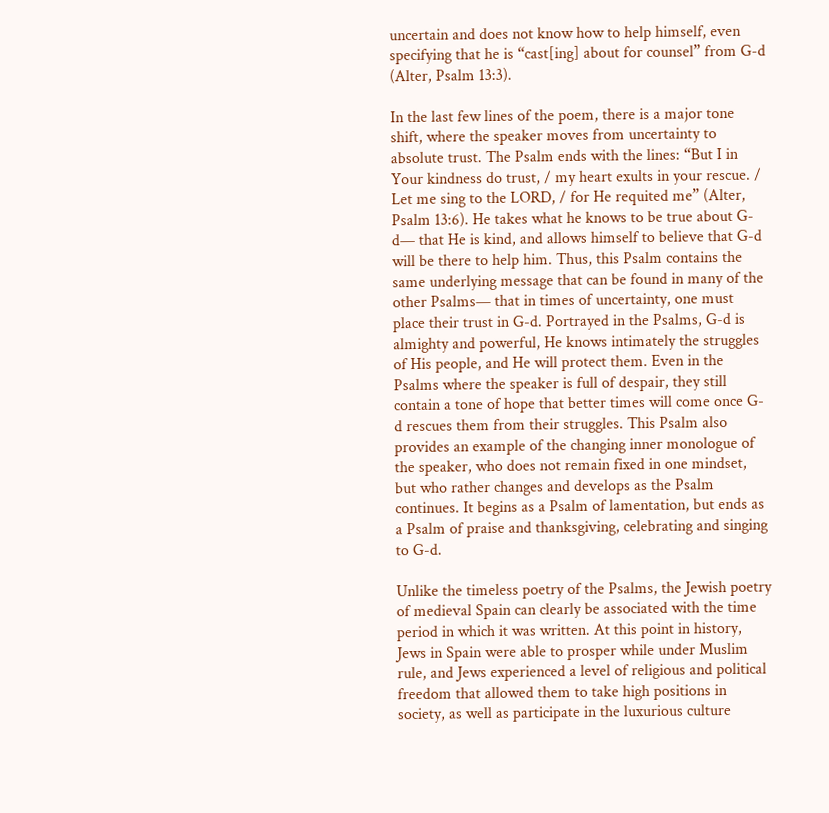uncertain and does not know how to help himself, even specifying that he is “cast[ing] about for counsel” from G-d (Alter, Psalm 13:3).

In the last few lines of the poem, there is a major tone shift, where the speaker moves from uncertainty to absolute trust. The Psalm ends with the lines: “But I in Your kindness do trust, / my heart exults in your rescue. / Let me sing to the LORD, / for He requited me” (Alter, Psalm 13:6). He takes what he knows to be true about G-d— that He is kind, and allows himself to believe that G-d will be there to help him. Thus, this Psalm contains the same underlying message that can be found in many of the other Psalms— that in times of uncertainty, one must place their trust in G-d. Portrayed in the Psalms, G-d is almighty and powerful, He knows intimately the struggles of His people, and He will protect them. Even in the Psalms where the speaker is full of despair, they still contain a tone of hope that better times will come once G-d rescues them from their struggles. This Psalm also provides an example of the changing inner monologue of the speaker, who does not remain fixed in one mindset, but who rather changes and develops as the Psalm continues. It begins as a Psalm of lamentation, but ends as a Psalm of praise and thanksgiving, celebrating and singing to G-d.

Unlike the timeless poetry of the Psalms, the Jewish poetry of medieval Spain can clearly be associated with the time period in which it was written. At this point in history, Jews in Spain were able to prosper while under Muslim rule, and Jews experienced a level of religious and political freedom that allowed them to take high positions in society, as well as participate in the luxurious culture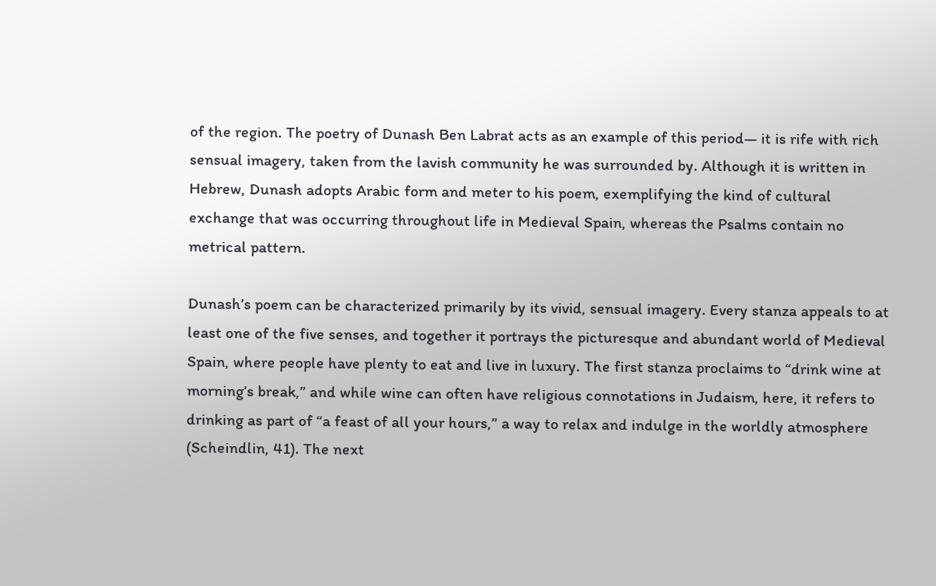of the region. The poetry of Dunash Ben Labrat acts as an example of this period— it is rife with rich sensual imagery, taken from the lavish community he was surrounded by. Although it is written in Hebrew, Dunash adopts Arabic form and meter to his poem, exemplifying the kind of cultural exchange that was occurring throughout life in Medieval Spain, whereas the Psalms contain no metrical pattern.

Dunash’s poem can be characterized primarily by its vivid, sensual imagery. Every stanza appeals to at least one of the five senses, and together it portrays the picturesque and abundant world of Medieval Spain, where people have plenty to eat and live in luxury. The first stanza proclaims to “drink wine at morning’s break,” and while wine can often have religious connotations in Judaism, here, it refers to drinking as part of “a feast of all your hours,” a way to relax and indulge in the worldly atmosphere (Scheindlin, 41). The next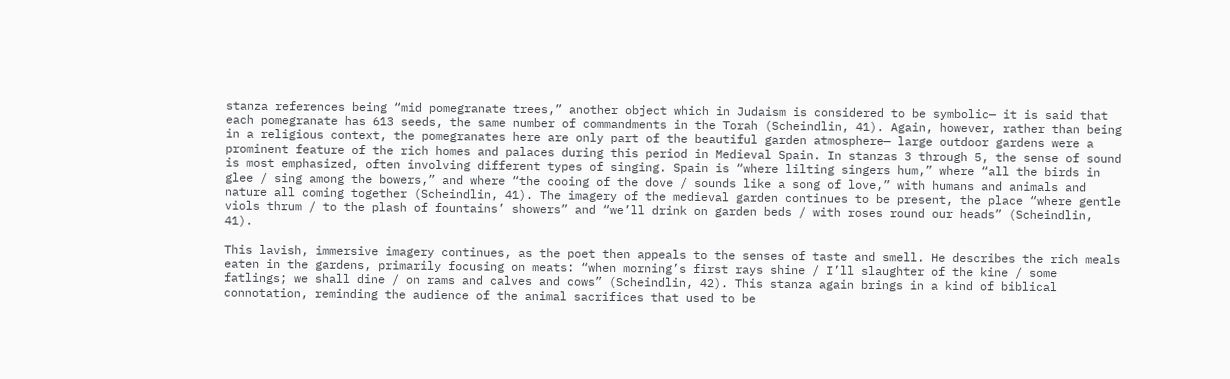stanza references being “mid pomegranate trees,” another object which in Judaism is considered to be symbolic— it is said that each pomegranate has 613 seeds, the same number of commandments in the Torah (Scheindlin, 41). Again, however, rather than being in a religious context, the pomegranates here are only part of the beautiful garden atmosphere— large outdoor gardens were a prominent feature of the rich homes and palaces during this period in Medieval Spain. In stanzas 3 through 5, the sense of sound is most emphasized, often involving different types of singing. Spain is “where lilting singers hum,” where “all the birds in glee / sing among the bowers,” and where “the cooing of the dove / sounds like a song of love,” with humans and animals and nature all coming together (Scheindlin, 41). The imagery of the medieval garden continues to be present, the place “where gentle viols thrum / to the plash of fountains’ showers” and “we’ll drink on garden beds / with roses round our heads” (Scheindlin, 41).

This lavish, immersive imagery continues, as the poet then appeals to the senses of taste and smell. He describes the rich meals eaten in the gardens, primarily focusing on meats: “when morning’s first rays shine / I’ll slaughter of the kine / some fatlings; we shall dine / on rams and calves and cows” (Scheindlin, 42). This stanza again brings in a kind of biblical connotation, reminding the audience of the animal sacrifices that used to be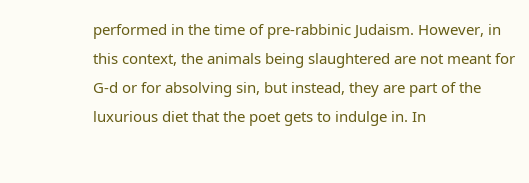performed in the time of pre-rabbinic Judaism. However, in this context, the animals being slaughtered are not meant for G-d or for absolving sin, but instead, they are part of the luxurious diet that the poet gets to indulge in. In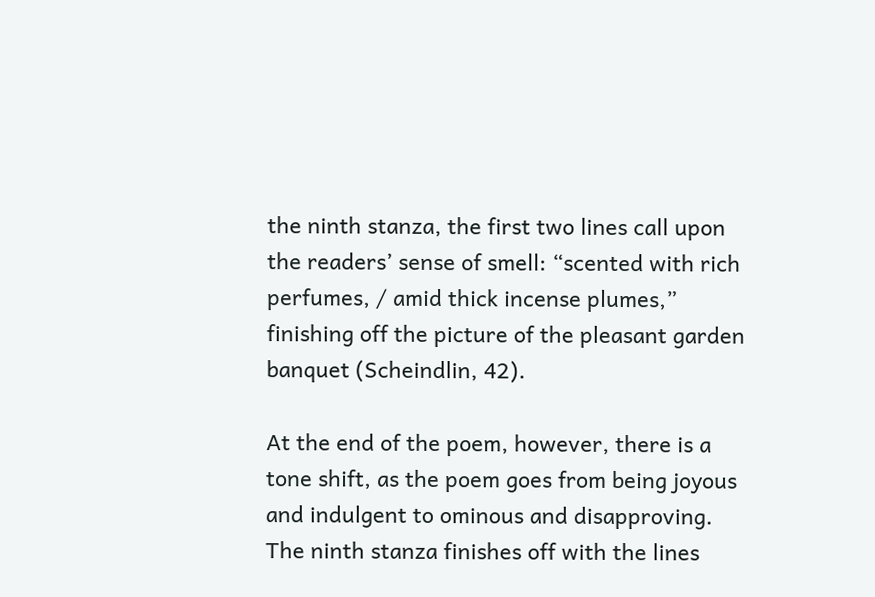the ninth stanza, the first two lines call upon the readers’ sense of smell: “scented with rich perfumes, / amid thick incense plumes,” finishing off the picture of the pleasant garden banquet (Scheindlin, 42).

At the end of the poem, however, there is a tone shift, as the poem goes from being joyous and indulgent to ominous and disapproving. The ninth stanza finishes off with the lines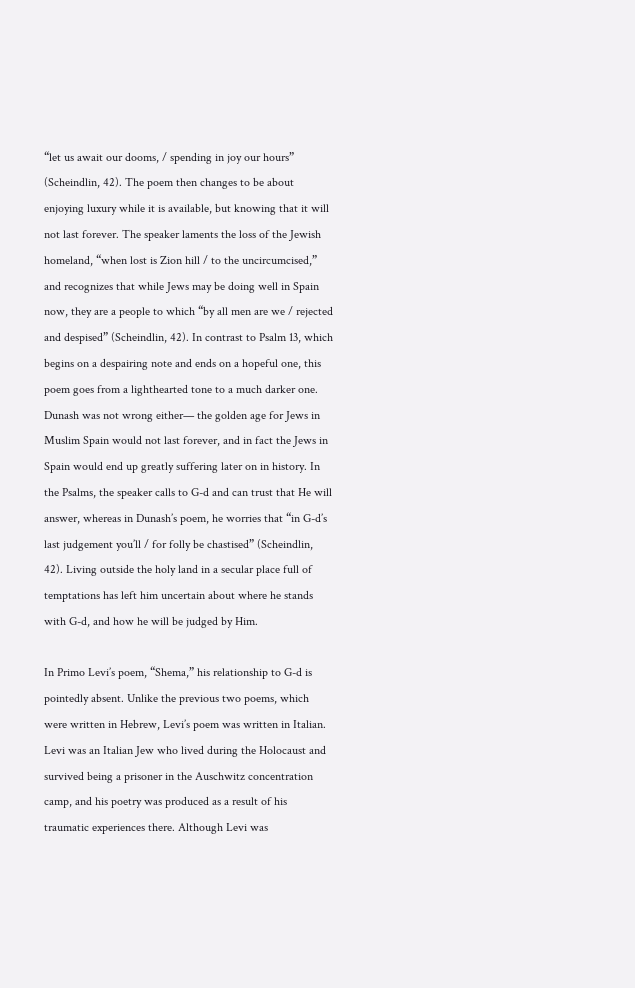“let us await our dooms, / spending in joy our hours” (Scheindlin, 42). The poem then changes to be about enjoying luxury while it is available, but knowing that it will not last forever. The speaker laments the loss of the Jewish homeland, “when lost is Zion hill / to the uncircumcised,” and recognizes that while Jews may be doing well in Spain now, they are a people to which “by all men are we / rejected and despised” (Scheindlin, 42). In contrast to Psalm 13, which begins on a despairing note and ends on a hopeful one, this poem goes from a lighthearted tone to a much darker one. Dunash was not wrong either— the golden age for Jews in Muslim Spain would not last forever, and in fact the Jews in Spain would end up greatly suffering later on in history. In the Psalms, the speaker calls to G-d and can trust that He will answer, whereas in Dunash’s poem, he worries that “in G-d’s last judgement you’ll / for folly be chastised” (Scheindlin, 42). Living outside the holy land in a secular place full of temptations has left him uncertain about where he stands with G-d, and how he will be judged by Him.

In Primo Levi’s poem, “Shema,” his relationship to G-d is pointedly absent. Unlike the previous two poems, which were written in Hebrew, Levi’s poem was written in Italian. Levi was an Italian Jew who lived during the Holocaust and survived being a prisoner in the Auschwitz concentration camp, and his poetry was produced as a result of his traumatic experiences there. Although Levi was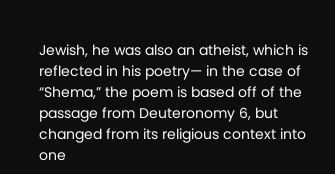Jewish, he was also an atheist, which is reflected in his poetry— in the case of “Shema,” the poem is based off of the passage from Deuteronomy 6, but changed from its religious context into one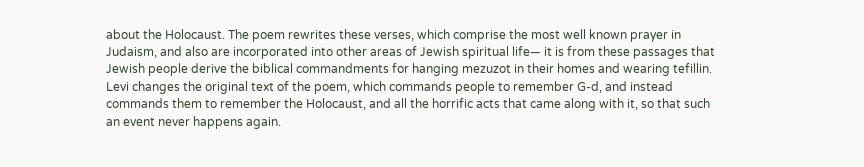about the Holocaust. The poem rewrites these verses, which comprise the most well known prayer in Judaism, and also are incorporated into other areas of Jewish spiritual life— it is from these passages that Jewish people derive the biblical commandments for hanging mezuzot in their homes and wearing tefillin. Levi changes the original text of the poem, which commands people to remember G-d, and instead commands them to remember the Holocaust, and all the horrific acts that came along with it, so that such an event never happens again.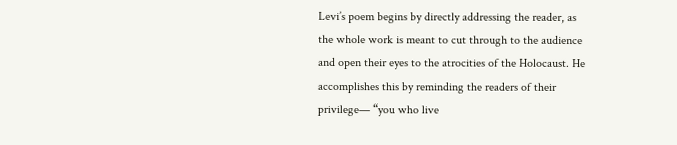Levi’s poem begins by directly addressing the reader, as the whole work is meant to cut through to the audience and open their eyes to the atrocities of the Holocaust. He accomplishes this by reminding the readers of their privilege— “you who live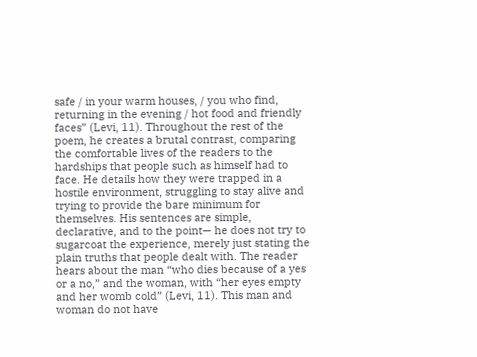safe / in your warm houses, / you who find, returning in the evening / hot food and friendly faces” (Levi, 11). Throughout the rest of the poem, he creates a brutal contrast, comparing the comfortable lives of the readers to the hardships that people such as himself had to face. He details how they were trapped in a hostile environment, struggling to stay alive and trying to provide the bare minimum for themselves. His sentences are simple, declarative, and to the point— he does not try to sugarcoat the experience, merely just stating the plain truths that people dealt with. The reader hears about the man “who dies because of a yes or a no,” and the woman, with “her eyes empty and her womb cold” (Levi, 11). This man and woman do not have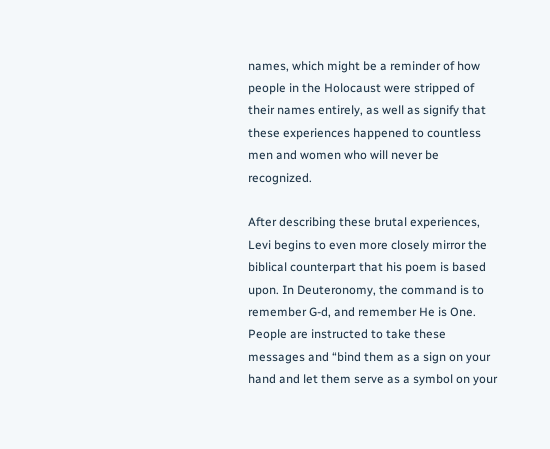names, which might be a reminder of how people in the Holocaust were stripped of their names entirely, as well as signify that these experiences happened to countless men and women who will never be recognized.

After describing these brutal experiences, Levi begins to even more closely mirror the biblical counterpart that his poem is based upon. In Deuteronomy, the command is to remember G-d, and remember He is One. People are instructed to take these messages and “bind them as a sign on your hand and let them serve as a symbol on your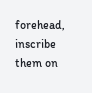forehead, inscribe them on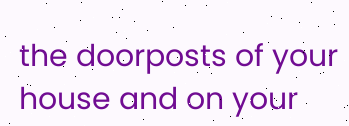the doorposts of your house and on your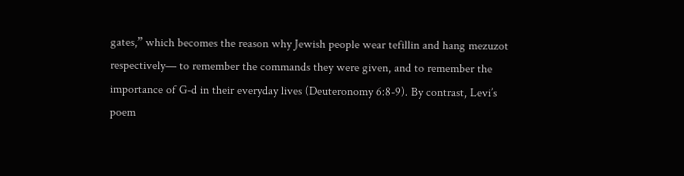gates,” which becomes the reason why Jewish people wear tefillin and hang mezuzot respectively— to remember the commands they were given, and to remember the importance of G-d in their everyday lives (Deuteronomy 6:8-9). By contrast, Levi’s poem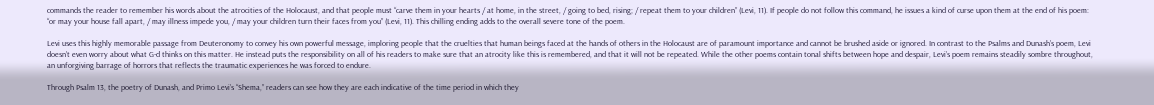commands the reader to remember his words about the atrocities of the Holocaust, and that people must “carve them in your hearts / at home, in the street, / going to bed, rising; / repeat them to your children” (Levi, 11). If people do not follow this command, he issues a kind of curse upon them at the end of his poem: “or may your house fall apart, / may illness impede you, / may your children turn their faces from you” (Levi, 11). This chilling ending adds to the overall severe tone of the poem.

Levi uses this highly memorable passage from Deuteronomy to convey his own powerful message, imploring people that the cruelties that human beings faced at the hands of others in the Holocaust are of paramount importance and cannot be brushed aside or ignored. In contrast to the Psalms and Dunash’s poem, Levi doesn’t even worry about what G-d thinks on this matter. He instead puts the responsibility on all of his readers to make sure that an atrocity like this is remembered, and that it will not be repeated. While the other poems contain tonal shifts between hope and despair, Levi’s poem remains steadily sombre throughout, an unforgiving barrage of horrors that reflects the traumatic experiences he was forced to endure.

Through Psalm 13, the poetry of Dunash, and Primo Levi’s “Shema,” readers can see how they are each indicative of the time period in which they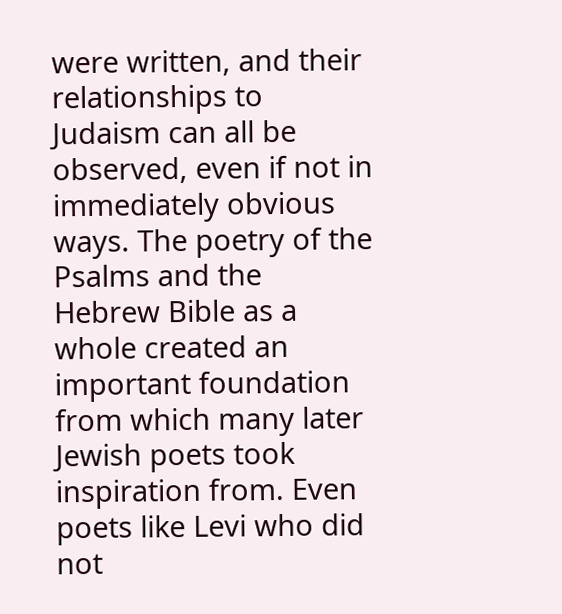were written, and their relationships to Judaism can all be observed, even if not in immediately obvious ways. The poetry of the Psalms and the Hebrew Bible as a whole created an important foundation from which many later Jewish poets took inspiration from. Even poets like Levi who did not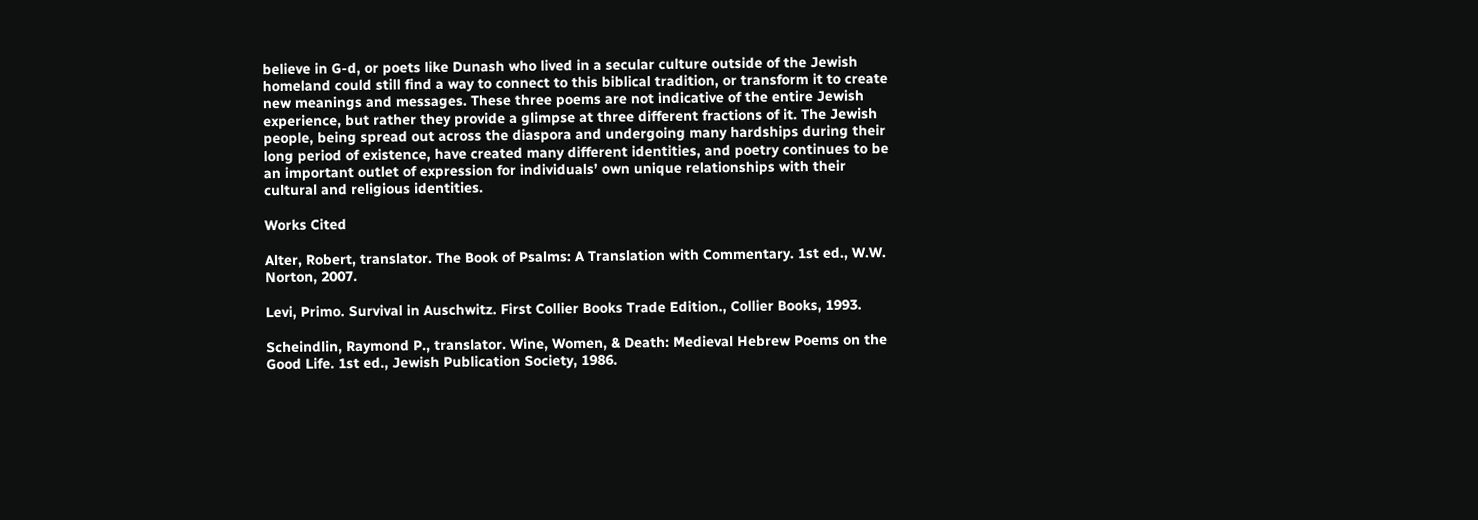believe in G-d, or poets like Dunash who lived in a secular culture outside of the Jewish homeland could still find a way to connect to this biblical tradition, or transform it to create new meanings and messages. These three poems are not indicative of the entire Jewish experience, but rather they provide a glimpse at three different fractions of it. The Jewish people, being spread out across the diaspora and undergoing many hardships during their long period of existence, have created many different identities, and poetry continues to be an important outlet of expression for individuals’ own unique relationships with their cultural and religious identities.

Works Cited

Alter, Robert, translator. The Book of Psalms: A Translation with Commentary. 1st ed., W.W. Norton, 2007.

Levi, Primo. Survival in Auschwitz. First Collier Books Trade Edition., Collier Books, 1993.

Scheindlin, Raymond P., translator. Wine, Women, & Death: Medieval Hebrew Poems on the Good Life. 1st ed., Jewish Publication Society, 1986.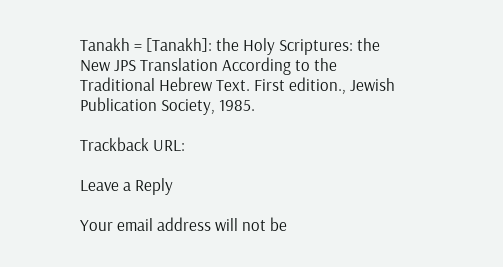Tanakh = [Tanakh]: the Holy Scriptures: the New JPS Translation According to the Traditional Hebrew Text. First edition., Jewish Publication Society, 1985.

Trackback URL:

Leave a Reply

Your email address will not be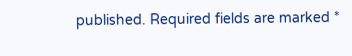published. Required fields are marked *